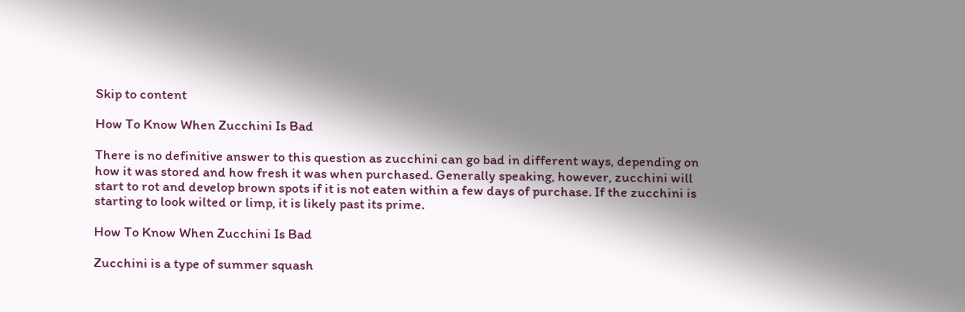Skip to content

How To Know When Zucchini Is Bad

There is no definitive answer to this question as zucchini can go bad in different ways, depending on how it was stored and how fresh it was when purchased. Generally speaking, however, zucchini will start to rot and develop brown spots if it is not eaten within a few days of purchase. If the zucchini is starting to look wilted or limp, it is likely past its prime.

How To Know When Zucchini Is Bad

Zucchini is a type of summer squash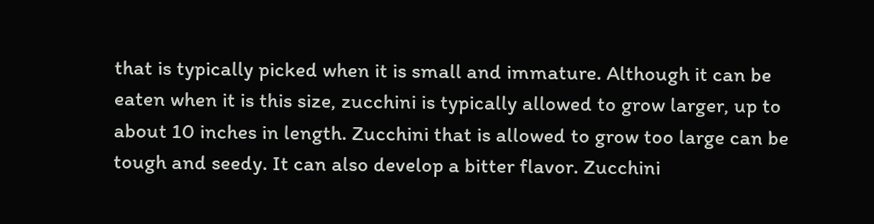that is typically picked when it is small and immature. Although it can be eaten when it is this size, zucchini is typically allowed to grow larger, up to about 10 inches in length. Zucchini that is allowed to grow too large can be tough and seedy. It can also develop a bitter flavor. Zucchini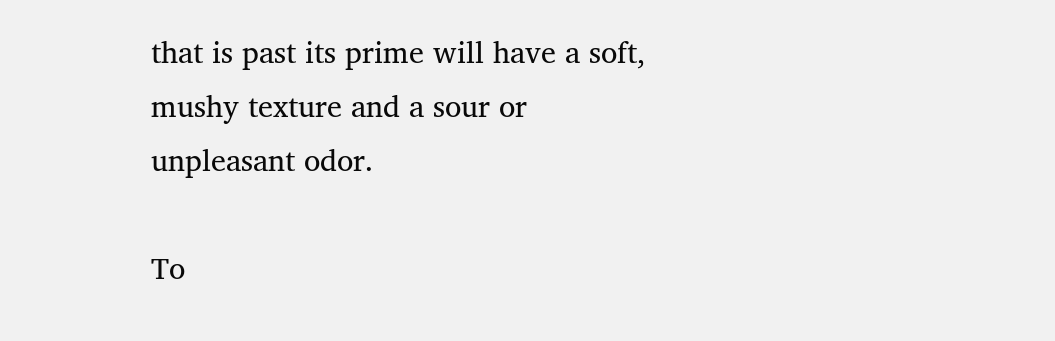that is past its prime will have a soft, mushy texture and a sour or unpleasant odor.

To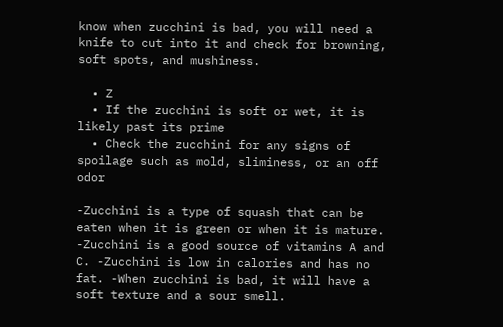know when zucchini is bad, you will need a knife to cut into it and check for browning, soft spots, and mushiness.

  • Z
  • If the zucchini is soft or wet, it is likely past its prime
  • Check the zucchini for any signs of spoilage such as mold, sliminess, or an off odor

-Zucchini is a type of squash that can be eaten when it is green or when it is mature. -Zucchini is a good source of vitamins A and C. -Zucchini is low in calories and has no fat. -When zucchini is bad, it will have a soft texture and a sour smell.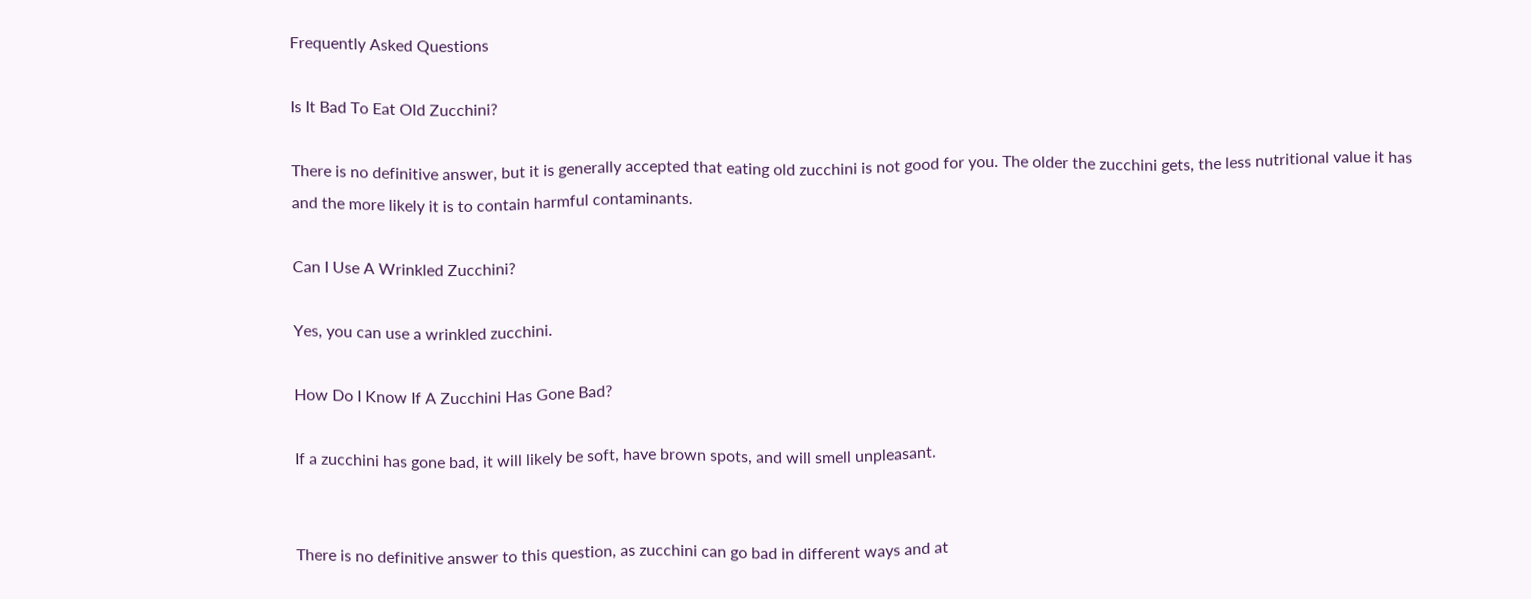Frequently Asked Questions

Is It Bad To Eat Old Zucchini?

There is no definitive answer, but it is generally accepted that eating old zucchini is not good for you. The older the zucchini gets, the less nutritional value it has and the more likely it is to contain harmful contaminants.

Can I Use A Wrinkled Zucchini?

Yes, you can use a wrinkled zucchini.

How Do I Know If A Zucchini Has Gone Bad?

If a zucchini has gone bad, it will likely be soft, have brown spots, and will smell unpleasant.


There is no definitive answer to this question, as zucchini can go bad in different ways and at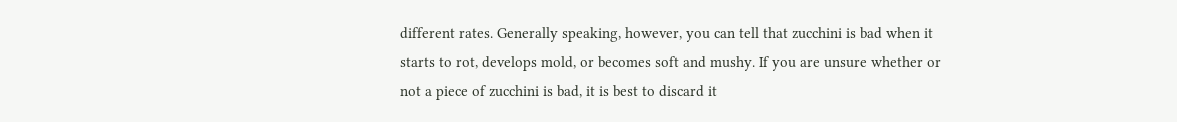different rates. Generally speaking, however, you can tell that zucchini is bad when it starts to rot, develops mold, or becomes soft and mushy. If you are unsure whether or not a piece of zucchini is bad, it is best to discard it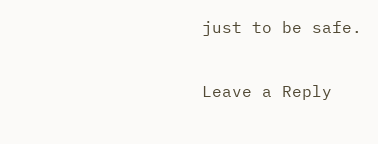just to be safe.

Leave a Reply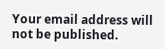Your email address will not be published.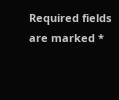Required fields are marked *